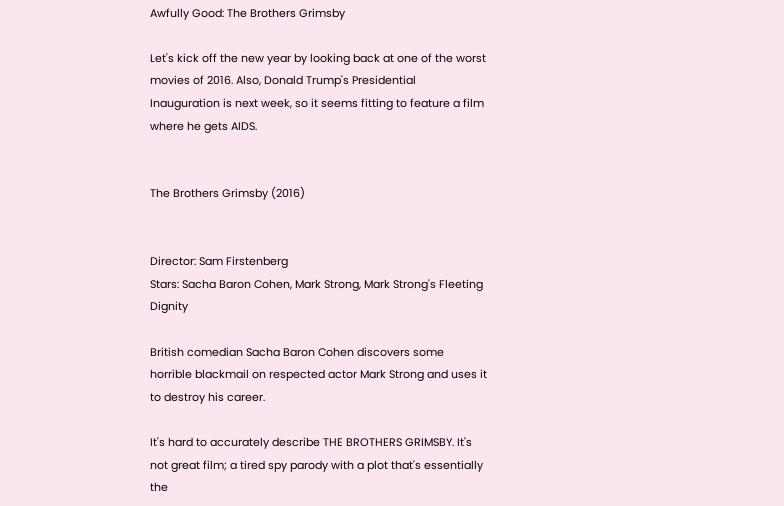Awfully Good: The Brothers Grimsby

Let's kick off the new year by looking back at one of the worst movies of 2016. Also, Donald Trump's Presidential Inauguration is next week, so it seems fitting to feature a film where he gets AIDS.


The Brothers Grimsby (2016)


Director: Sam Firstenberg
Stars: Sacha Baron Cohen, Mark Strong, Mark Strong's Fleeting Dignity

British comedian Sacha Baron Cohen discovers some horrible blackmail on respected actor Mark Strong and uses it to destroy his career.

It's hard to accurately describe THE BROTHERS GRIMSBY. It's not great film; a tired spy parody with a plot that's essentially the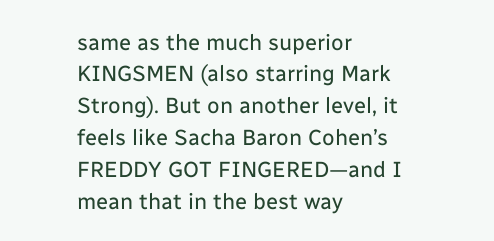same as the much superior KINGSMEN (also starring Mark Strong). But on another level, it feels like Sacha Baron Cohen’s FREDDY GOT FINGERED—and I mean that in the best way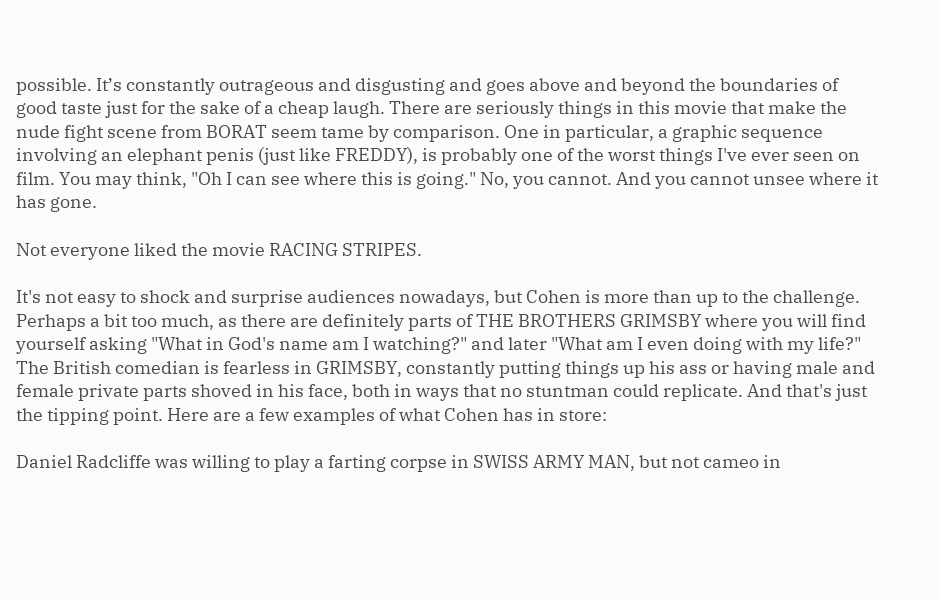possible. It’s constantly outrageous and disgusting and goes above and beyond the boundaries of good taste just for the sake of a cheap laugh. There are seriously things in this movie that make the nude fight scene from BORAT seem tame by comparison. One in particular, a graphic sequence involving an elephant penis (just like FREDDY), is probably one of the worst things I've ever seen on film. You may think, "Oh I can see where this is going." No, you cannot. And you cannot unsee where it has gone.

Not everyone liked the movie RACING STRIPES.

It's not easy to shock and surprise audiences nowadays, but Cohen is more than up to the challenge. Perhaps a bit too much, as there are definitely parts of THE BROTHERS GRIMSBY where you will find yourself asking "What in God's name am I watching?" and later "What am I even doing with my life?" The British comedian is fearless in GRIMSBY, constantly putting things up his ass or having male and female private parts shoved in his face, both in ways that no stuntman could replicate. And that's just the tipping point. Here are a few examples of what Cohen has in store:

Daniel Radcliffe was willing to play a farting corpse in SWISS ARMY MAN, but not cameo in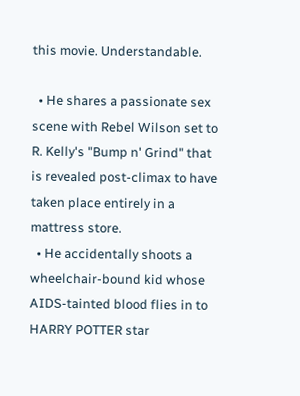this movie. Understandable.

  • He shares a passionate sex scene with Rebel Wilson set to R. Kelly's "Bump n' Grind" that is revealed post-climax to have taken place entirely in a mattress store.
  • He accidentally shoots a wheelchair-bound kid whose AIDS-tainted blood flies in to HARRY POTTER star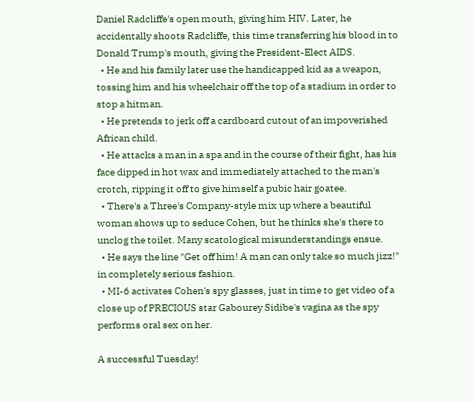Daniel Radcliffe's open mouth, giving him HIV. Later, he accidentally shoots Radcliffe, this time transferring his blood in to Donald Trump's mouth, giving the President-Elect AIDS.
  • He and his family later use the handicapped kid as a weapon, tossing him and his wheelchair off the top of a stadium in order to stop a hitman.
  • He pretends to jerk off a cardboard cutout of an impoverished African child.
  • He attacks a man in a spa and in the course of their fight, has his face dipped in hot wax and immediately attached to the man's crotch, ripping it off to give himself a pubic hair goatee.
  • There's a Three's Company-style mix up where a beautiful woman shows up to seduce Cohen, but he thinks she's there to unclog the toilet. Many scatological misunderstandings ensue.
  • He says the line "Get off him! A man can only take so much jizz!" in completely serious fashion.
  • MI-6 activates Cohen's spy glasses, just in time to get video of a close up of PRECIOUS star Gabourey Sidibe's vagina as the spy performs oral sex on her.

A successful Tuesday!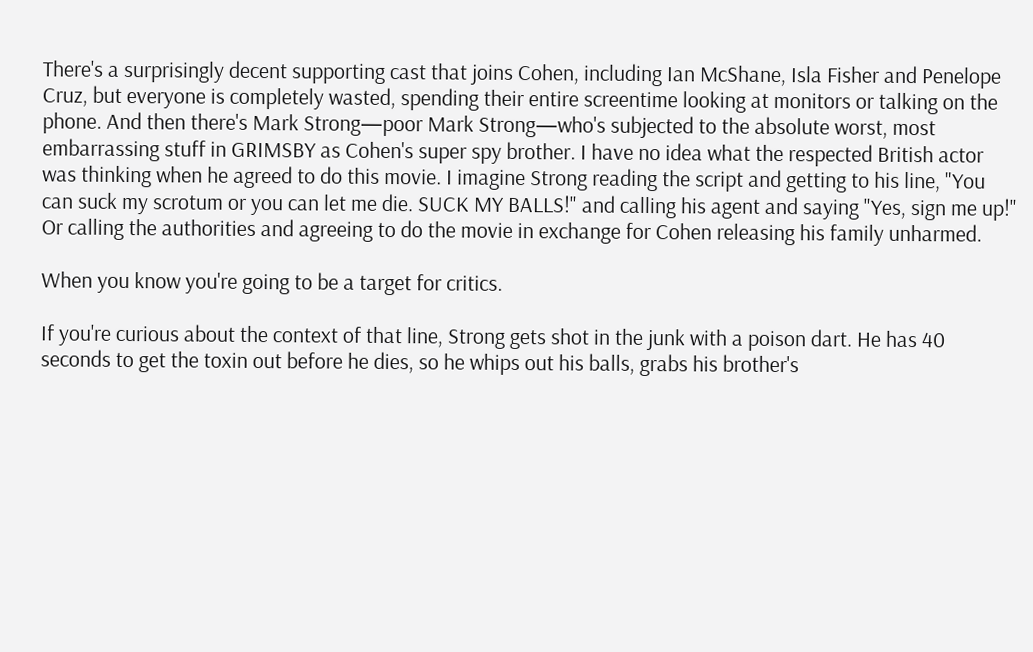There's a surprisingly decent supporting cast that joins Cohen, including Ian McShane, Isla Fisher and Penelope Cruz, but everyone is completely wasted, spending their entire screentime looking at monitors or talking on the phone. And then there's Mark Strong—poor Mark Strong—who's subjected to the absolute worst, most embarrassing stuff in GRIMSBY as Cohen's super spy brother. I have no idea what the respected British actor was thinking when he agreed to do this movie. I imagine Strong reading the script and getting to his line, "You can suck my scrotum or you can let me die. SUCK MY BALLS!" and calling his agent and saying "Yes, sign me up!" Or calling the authorities and agreeing to do the movie in exchange for Cohen releasing his family unharmed.

When you know you're going to be a target for critics.

If you're curious about the context of that line, Strong gets shot in the junk with a poison dart. He has 40 seconds to get the toxin out before he dies, so he whips out his balls, grabs his brother's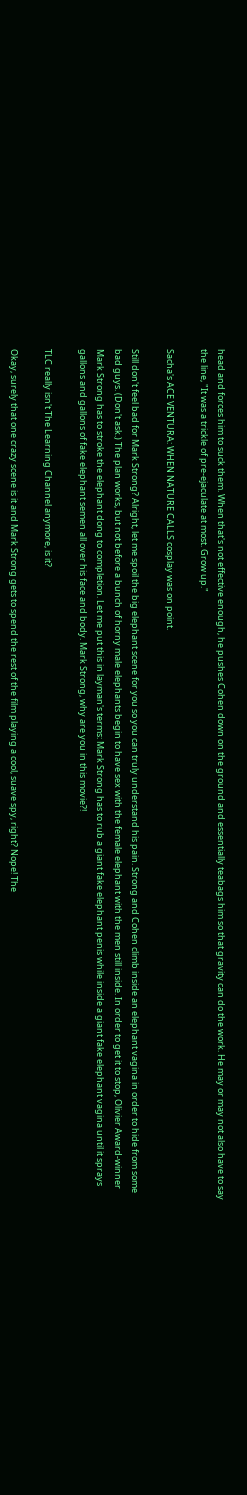head and forces him to suck them. When that's not effective enough, he pushes Cohen down on the ground and essentially teabags him so that gravity can do the work. He may or may not also have to say the line, "It was a trickle of pre-ejaculate at most. Grow up."

Sacha's ACE VENTURA: WHEN NATURE CALLS cosplay was on point.

Still don't feel bad for Mark Strong? Alright, let me spoil the big elephant scene for you so you can truly understand his pain. Strong and Cohen climb inside an elephant vagina in order to hide from some bad guys. (Don't ask.) The plan works, but not before a bunch of horny male elephants begin to have sex with the female elephant with the men still inside. In order to get it to stop, Olivier Award-winner Mark Strong has to stroke the elephant dong to completion. Let me put this in layman's terms: Mark Strong has to rub a giant fake elephant penis while inside a giant fake elephant vagina until it sprays gallons and gallons of fake elephant semen all over his face and body. Mark Strong, why are you in this movie?!

TLC really isn't The Learning Channel anymore, is it?

Okay, surely that one crazy scene is it and Mark Strong gets to spend the rest of the film playing a cool, suave spy, right? Nope! The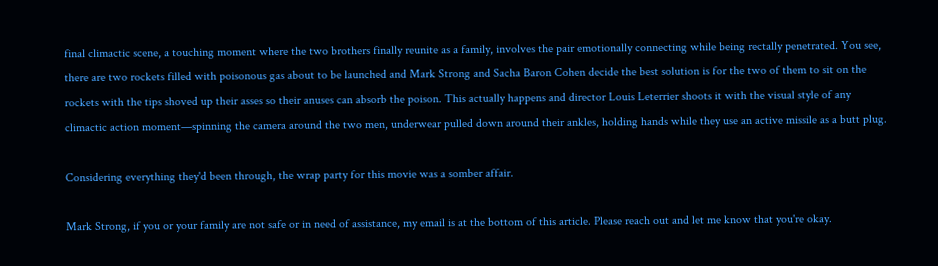final climactic scene, a touching moment where the two brothers finally reunite as a family, involves the pair emotionally connecting while being rectally penetrated. You see, there are two rockets filled with poisonous gas about to be launched and Mark Strong and Sacha Baron Cohen decide the best solution is for the two of them to sit on the rockets with the tips shoved up their asses so their anuses can absorb the poison. This actually happens and director Louis Leterrier shoots it with the visual style of any climactic action moment—spinning the camera around the two men, underwear pulled down around their ankles, holding hands while they use an active missile as a butt plug.

Considering everything they'd been through, the wrap party for this movie was a somber affair.

Mark Strong, if you or your family are not safe or in need of assistance, my email is at the bottom of this article. Please reach out and let me know that you're okay.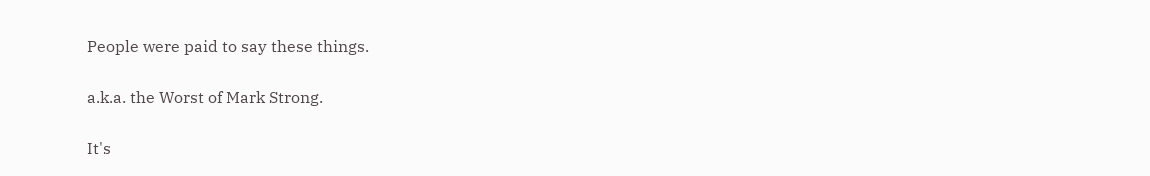People were paid to say these things.

a.k.a. the Worst of Mark Strong.

It's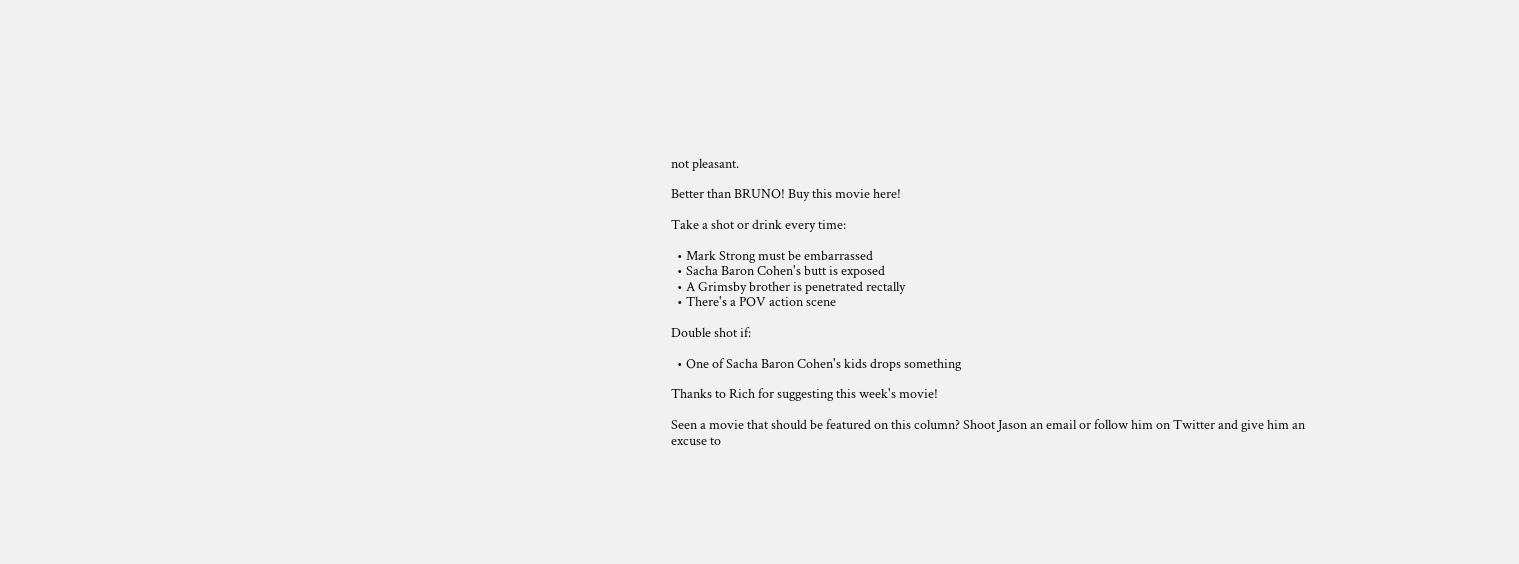not pleasant.

Better than BRUNO! Buy this movie here!

Take a shot or drink every time:

  • Mark Strong must be embarrassed
  • Sacha Baron Cohen's butt is exposed
  • A Grimsby brother is penetrated rectally
  • There's a POV action scene

Double shot if:

  • One of Sacha Baron Cohen's kids drops something

Thanks to Rich for suggesting this week's movie!

Seen a movie that should be featured on this column? Shoot Jason an email or follow him on Twitter and give him an excuse to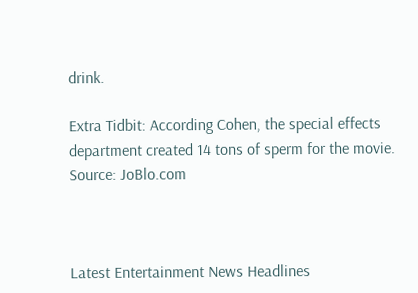drink.

Extra Tidbit: According Cohen, the special effects department created 14 tons of sperm for the movie.
Source: JoBlo.com



Latest Entertainment News Headlines